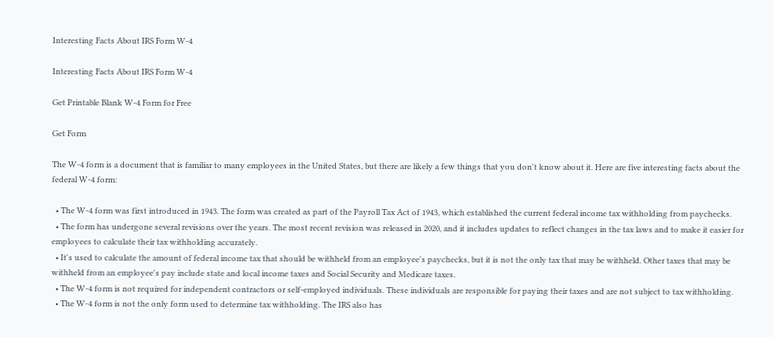Interesting Facts About IRS Form W-4

Interesting Facts About IRS Form W-4

Get Printable Blank W-4 Form for Free

Get Form

The W-4 form is a document that is familiar to many employees in the United States, but there are likely a few things that you don't know about it. Here are five interesting facts about the federal W-4 form:

  • The W-4 form was first introduced in 1943. The form was created as part of the Payroll Tax Act of 1943, which established the current federal income tax withholding from paychecks.
  • The form has undergone several revisions over the years. The most recent revision was released in 2020, and it includes updates to reflect changes in the tax laws and to make it easier for employees to calculate their tax withholding accurately.
  • It's used to calculate the amount of federal income tax that should be withheld from an employee's paychecks, but it is not the only tax that may be withheld. Other taxes that may be withheld from an employee's pay include state and local income taxes and Social Security and Medicare taxes.
  • The W-4 form is not required for independent contractors or self-employed individuals. These individuals are responsible for paying their taxes and are not subject to tax withholding.
  • The W-4 form is not the only form used to determine tax withholding. The IRS also has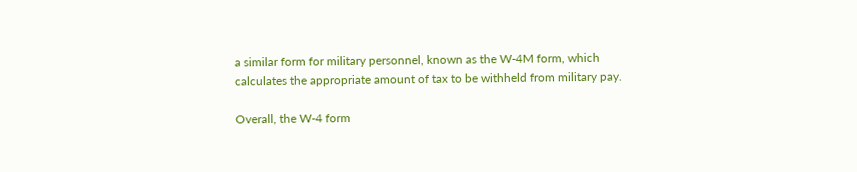a similar form for military personnel, known as the W-4M form, which calculates the appropriate amount of tax to be withheld from military pay.

Overall, the W-4 form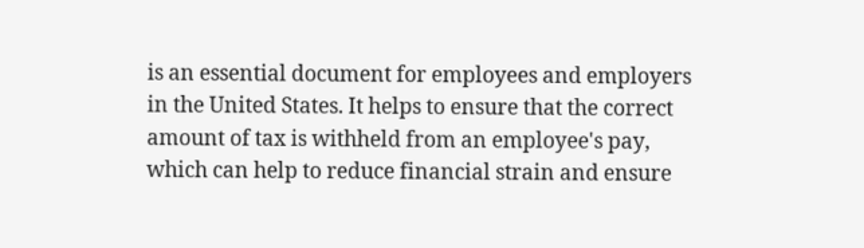is an essential document for employees and employers in the United States. It helps to ensure that the correct amount of tax is withheld from an employee's pay, which can help to reduce financial strain and ensure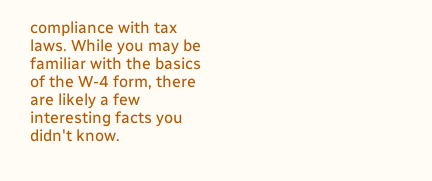compliance with tax laws. While you may be familiar with the basics of the W-4 form, there are likely a few interesting facts you didn't know.